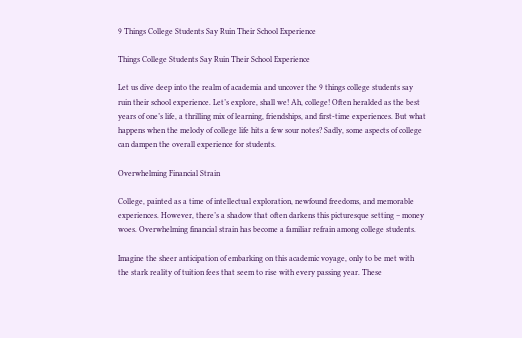9 Things College Students Say Ruin Their School Experience

Things College Students Say Ruin Their School Experience

Let us dive deep into the realm of academia and uncover the 9 things college students say ruin their school experience. Let’s explore, shall we! Ah, college! Often heralded as the best years of one’s life, a thrilling mix of learning, friendships, and first-time experiences. But what happens when the melody of college life hits a few sour notes? Sadly, some aspects of college can dampen the overall experience for students.

Overwhelming Financial Strain

College, painted as a time of intellectual exploration, newfound freedoms, and memorable experiences. However, there’s a shadow that often darkens this picturesque setting – money woes. Overwhelming financial strain has become a familiar refrain among college students.

Imagine the sheer anticipation of embarking on this academic voyage, only to be met with the stark reality of tuition fees that seem to rise with every passing year. These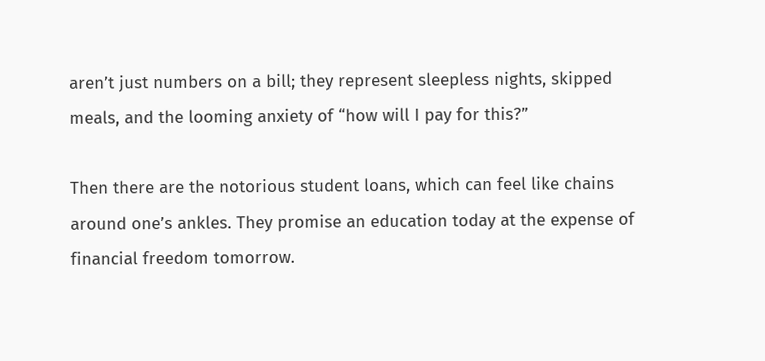aren’t just numbers on a bill; they represent sleepless nights, skipped meals, and the looming anxiety of “how will I pay for this?”

Then there are the notorious student loans, which can feel like chains around one’s ankles. They promise an education today at the expense of financial freedom tomorrow.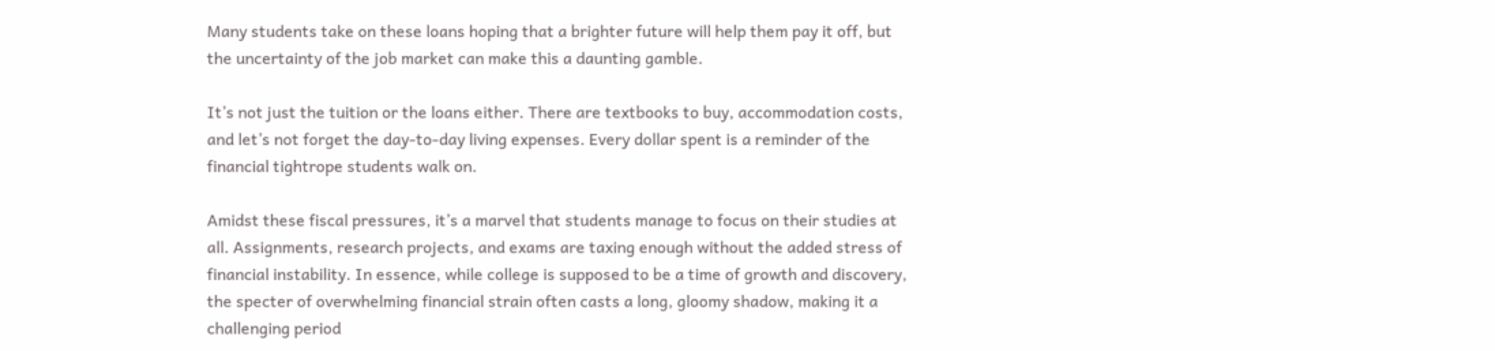Many students take on these loans hoping that a brighter future will help them pay it off, but the uncertainty of the job market can make this a daunting gamble.

It’s not just the tuition or the loans either. There are textbooks to buy, accommodation costs, and let’s not forget the day-to-day living expenses. Every dollar spent is a reminder of the financial tightrope students walk on.

Amidst these fiscal pressures, it’s a marvel that students manage to focus on their studies at all. Assignments, research projects, and exams are taxing enough without the added stress of financial instability. In essence, while college is supposed to be a time of growth and discovery, the specter of overwhelming financial strain often casts a long, gloomy shadow, making it a challenging period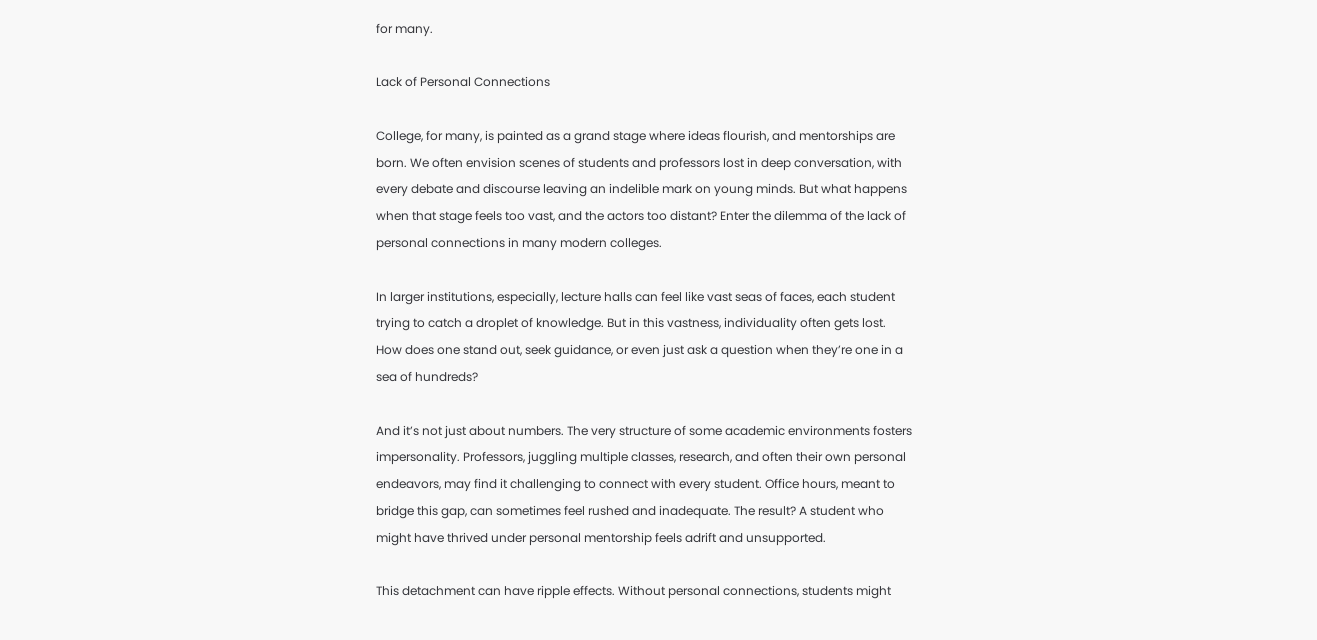for many.

Lack of Personal Connections

College, for many, is painted as a grand stage where ideas flourish, and mentorships are born. We often envision scenes of students and professors lost in deep conversation, with every debate and discourse leaving an indelible mark on young minds. But what happens when that stage feels too vast, and the actors too distant? Enter the dilemma of the lack of personal connections in many modern colleges.

In larger institutions, especially, lecture halls can feel like vast seas of faces, each student trying to catch a droplet of knowledge. But in this vastness, individuality often gets lost. How does one stand out, seek guidance, or even just ask a question when they’re one in a sea of hundreds?

And it’s not just about numbers. The very structure of some academic environments fosters impersonality. Professors, juggling multiple classes, research, and often their own personal endeavors, may find it challenging to connect with every student. Office hours, meant to bridge this gap, can sometimes feel rushed and inadequate. The result? A student who might have thrived under personal mentorship feels adrift and unsupported.

This detachment can have ripple effects. Without personal connections, students might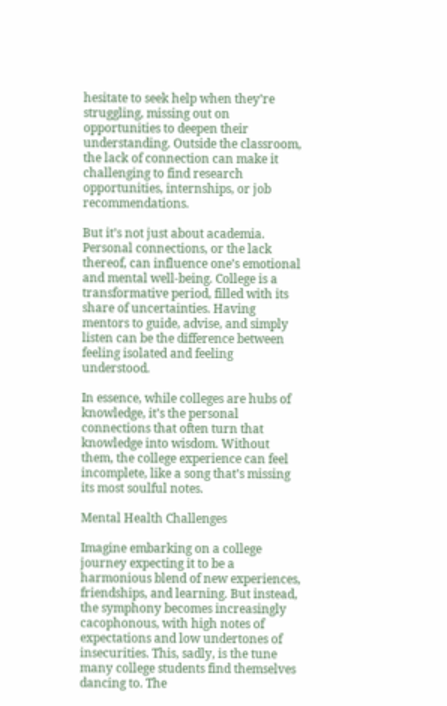hesitate to seek help when they’re struggling, missing out on opportunities to deepen their understanding. Outside the classroom, the lack of connection can make it challenging to find research opportunities, internships, or job recommendations.

But it’s not just about academia. Personal connections, or the lack thereof, can influence one’s emotional and mental well-being. College is a transformative period, filled with its share of uncertainties. Having mentors to guide, advise, and simply listen can be the difference between feeling isolated and feeling understood.

In essence, while colleges are hubs of knowledge, it’s the personal connections that often turn that knowledge into wisdom. Without them, the college experience can feel incomplete, like a song that’s missing its most soulful notes.

Mental Health Challenges

Imagine embarking on a college journey expecting it to be a harmonious blend of new experiences, friendships, and learning. But instead, the symphony becomes increasingly cacophonous, with high notes of expectations and low undertones of insecurities. This, sadly, is the tune many college students find themselves dancing to. The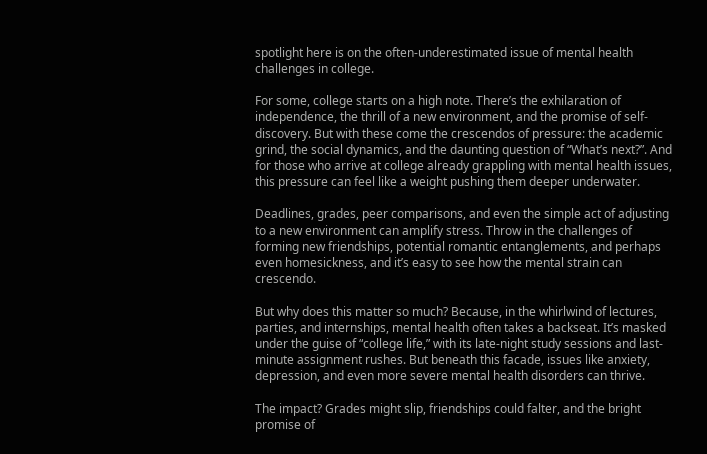spotlight here is on the often-underestimated issue of mental health challenges in college.

For some, college starts on a high note. There’s the exhilaration of independence, the thrill of a new environment, and the promise of self-discovery. But with these come the crescendos of pressure: the academic grind, the social dynamics, and the daunting question of “What’s next?”. And for those who arrive at college already grappling with mental health issues, this pressure can feel like a weight pushing them deeper underwater.

Deadlines, grades, peer comparisons, and even the simple act of adjusting to a new environment can amplify stress. Throw in the challenges of forming new friendships, potential romantic entanglements, and perhaps even homesickness, and it’s easy to see how the mental strain can crescendo.

But why does this matter so much? Because, in the whirlwind of lectures, parties, and internships, mental health often takes a backseat. It’s masked under the guise of “college life,” with its late-night study sessions and last-minute assignment rushes. But beneath this facade, issues like anxiety, depression, and even more severe mental health disorders can thrive.

The impact? Grades might slip, friendships could falter, and the bright promise of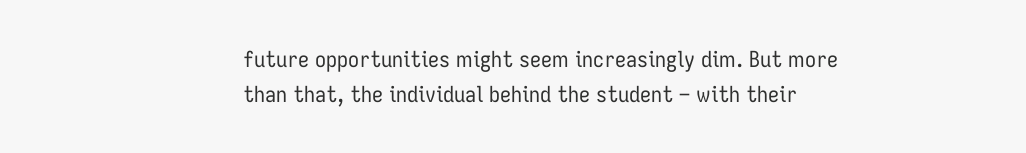future opportunities might seem increasingly dim. But more than that, the individual behind the student – with their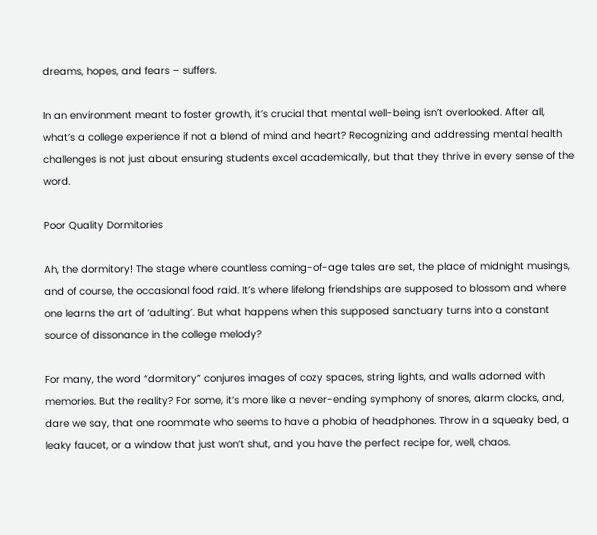dreams, hopes, and fears – suffers.

In an environment meant to foster growth, it’s crucial that mental well-being isn’t overlooked. After all, what’s a college experience if not a blend of mind and heart? Recognizing and addressing mental health challenges is not just about ensuring students excel academically, but that they thrive in every sense of the word.

Poor Quality Dormitories

Ah, the dormitory! The stage where countless coming-of-age tales are set, the place of midnight musings, and of course, the occasional food raid. It’s where lifelong friendships are supposed to blossom and where one learns the art of ‘adulting’. But what happens when this supposed sanctuary turns into a constant source of dissonance in the college melody?

For many, the word “dormitory” conjures images of cozy spaces, string lights, and walls adorned with memories. But the reality? For some, it’s more like a never-ending symphony of snores, alarm clocks, and, dare we say, that one roommate who seems to have a phobia of headphones. Throw in a squeaky bed, a leaky faucet, or a window that just won’t shut, and you have the perfect recipe for, well, chaos.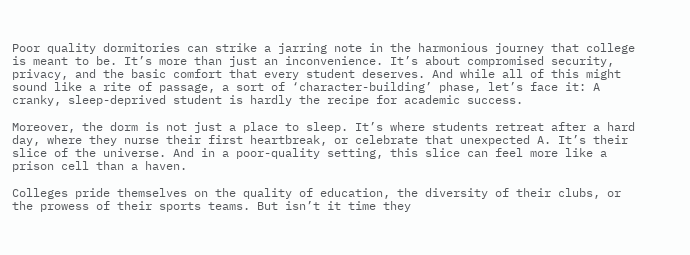Poor quality dormitories can strike a jarring note in the harmonious journey that college is meant to be. It’s more than just an inconvenience. It’s about compromised security, privacy, and the basic comfort that every student deserves. And while all of this might sound like a rite of passage, a sort of ‘character-building’ phase, let’s face it: A cranky, sleep-deprived student is hardly the recipe for academic success.

Moreover, the dorm is not just a place to sleep. It’s where students retreat after a hard day, where they nurse their first heartbreak, or celebrate that unexpected A. It’s their slice of the universe. And in a poor-quality setting, this slice can feel more like a prison cell than a haven.

Colleges pride themselves on the quality of education, the diversity of their clubs, or the prowess of their sports teams. But isn’t it time they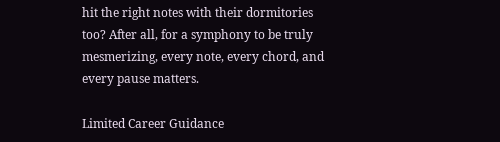hit the right notes with their dormitories too? After all, for a symphony to be truly mesmerizing, every note, every chord, and every pause matters.

Limited Career Guidance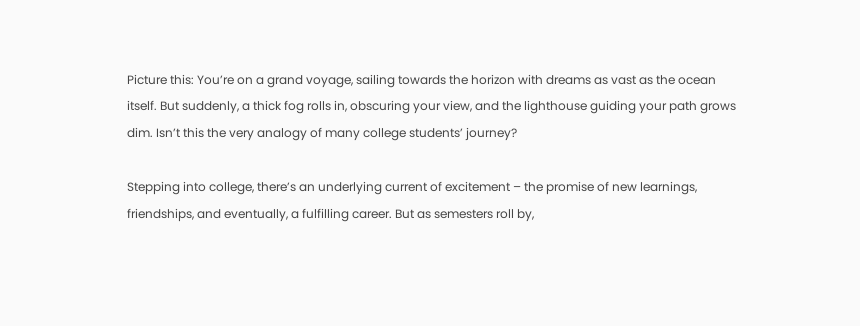Picture this: You’re on a grand voyage, sailing towards the horizon with dreams as vast as the ocean itself. But suddenly, a thick fog rolls in, obscuring your view, and the lighthouse guiding your path grows dim. Isn’t this the very analogy of many college students’ journey?

Stepping into college, there’s an underlying current of excitement – the promise of new learnings, friendships, and eventually, a fulfilling career. But as semesters roll by,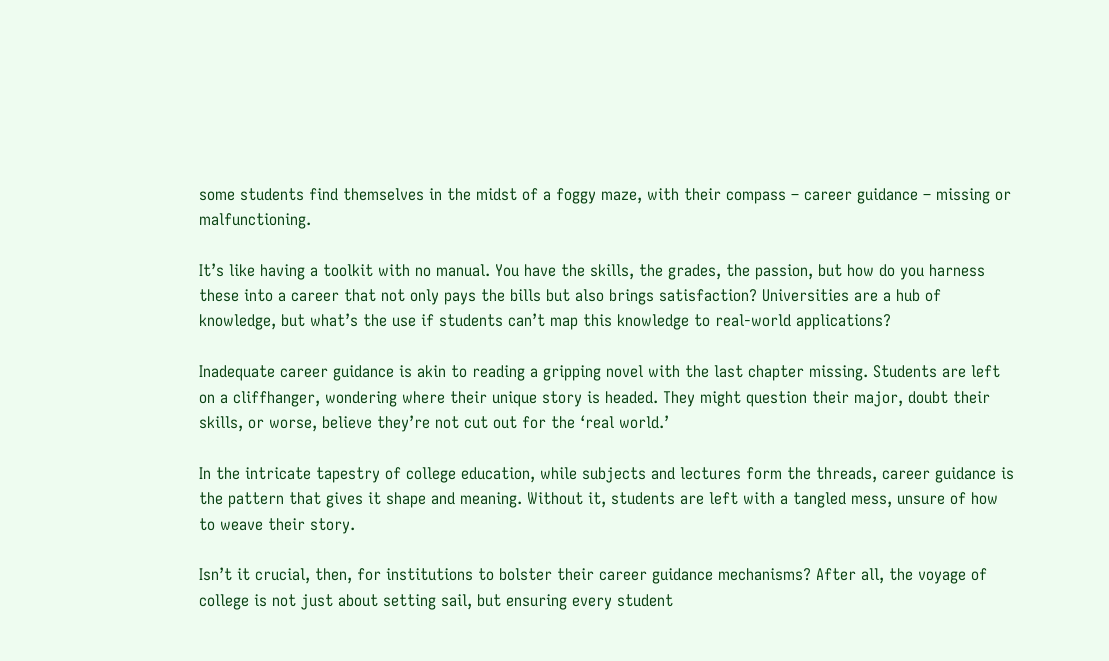some students find themselves in the midst of a foggy maze, with their compass – career guidance – missing or malfunctioning.

It’s like having a toolkit with no manual. You have the skills, the grades, the passion, but how do you harness these into a career that not only pays the bills but also brings satisfaction? Universities are a hub of knowledge, but what’s the use if students can’t map this knowledge to real-world applications?

Inadequate career guidance is akin to reading a gripping novel with the last chapter missing. Students are left on a cliffhanger, wondering where their unique story is headed. They might question their major, doubt their skills, or worse, believe they’re not cut out for the ‘real world.’

In the intricate tapestry of college education, while subjects and lectures form the threads, career guidance is the pattern that gives it shape and meaning. Without it, students are left with a tangled mess, unsure of how to weave their story.

Isn’t it crucial, then, for institutions to bolster their career guidance mechanisms? After all, the voyage of college is not just about setting sail, but ensuring every student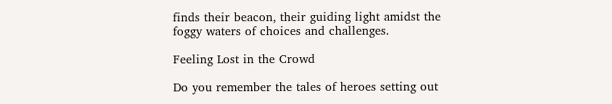finds their beacon, their guiding light amidst the foggy waters of choices and challenges.

Feeling Lost in the Crowd

Do you remember the tales of heroes setting out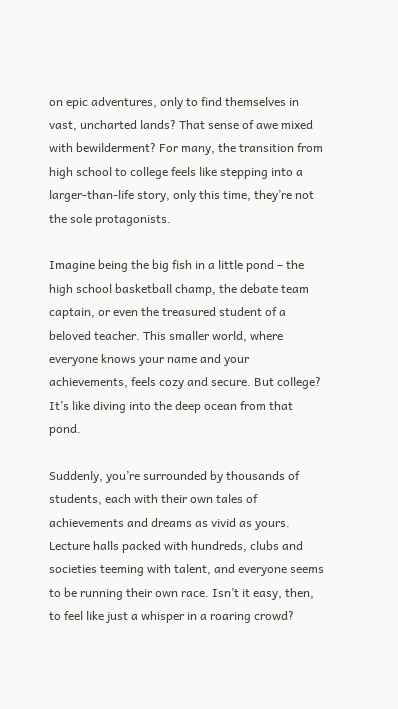on epic adventures, only to find themselves in vast, uncharted lands? That sense of awe mixed with bewilderment? For many, the transition from high school to college feels like stepping into a larger-than-life story, only this time, they’re not the sole protagonists.

Imagine being the big fish in a little pond – the high school basketball champ, the debate team captain, or even the treasured student of a beloved teacher. This smaller world, where everyone knows your name and your achievements, feels cozy and secure. But college? It’s like diving into the deep ocean from that pond.

Suddenly, you’re surrounded by thousands of students, each with their own tales of achievements and dreams as vivid as yours. Lecture halls packed with hundreds, clubs and societies teeming with talent, and everyone seems to be running their own race. Isn’t it easy, then, to feel like just a whisper in a roaring crowd?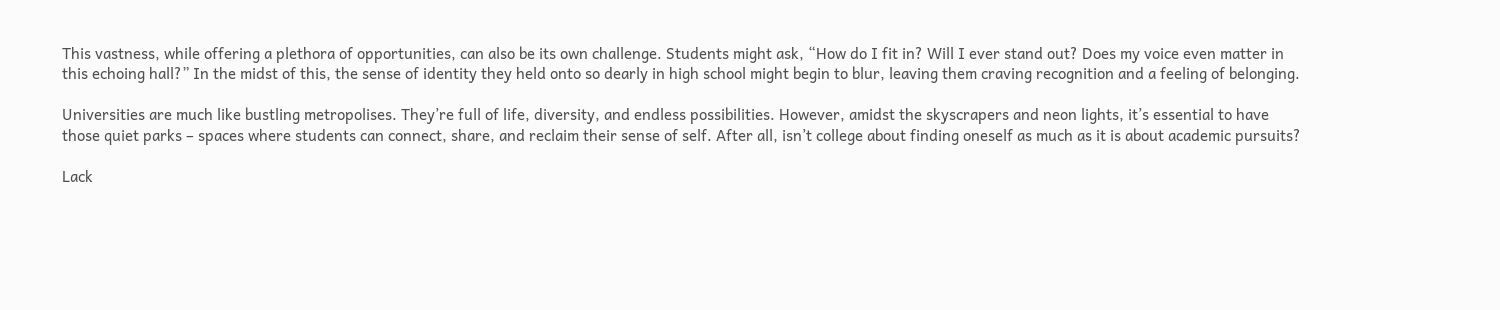This vastness, while offering a plethora of opportunities, can also be its own challenge. Students might ask, “How do I fit in? Will I ever stand out? Does my voice even matter in this echoing hall?” In the midst of this, the sense of identity they held onto so dearly in high school might begin to blur, leaving them craving recognition and a feeling of belonging.

Universities are much like bustling metropolises. They’re full of life, diversity, and endless possibilities. However, amidst the skyscrapers and neon lights, it’s essential to have those quiet parks – spaces where students can connect, share, and reclaim their sense of self. After all, isn’t college about finding oneself as much as it is about academic pursuits?

Lack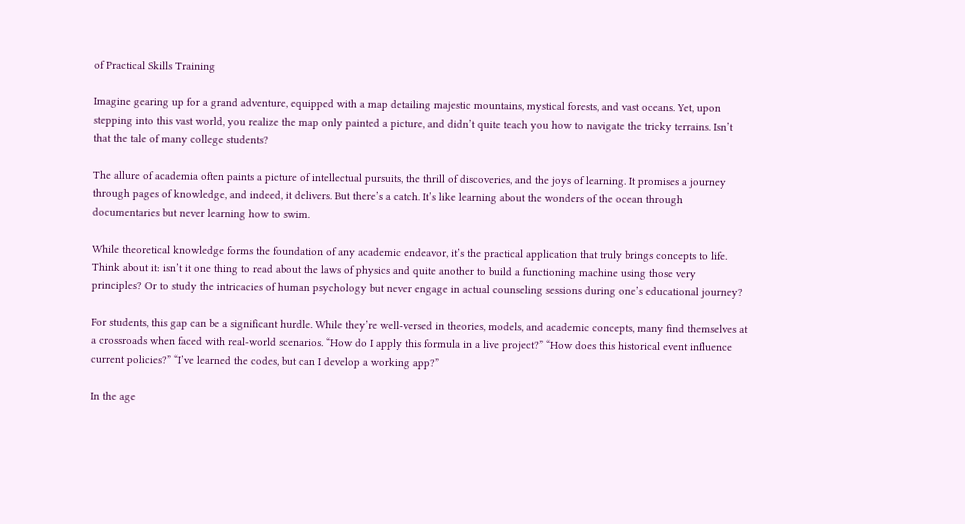of Practical Skills Training

Imagine gearing up for a grand adventure, equipped with a map detailing majestic mountains, mystical forests, and vast oceans. Yet, upon stepping into this vast world, you realize the map only painted a picture, and didn’t quite teach you how to navigate the tricky terrains. Isn’t that the tale of many college students?

The allure of academia often paints a picture of intellectual pursuits, the thrill of discoveries, and the joys of learning. It promises a journey through pages of knowledge, and indeed, it delivers. But there’s a catch. It’s like learning about the wonders of the ocean through documentaries but never learning how to swim.

While theoretical knowledge forms the foundation of any academic endeavor, it’s the practical application that truly brings concepts to life. Think about it: isn’t it one thing to read about the laws of physics and quite another to build a functioning machine using those very principles? Or to study the intricacies of human psychology but never engage in actual counseling sessions during one’s educational journey?

For students, this gap can be a significant hurdle. While they’re well-versed in theories, models, and academic concepts, many find themselves at a crossroads when faced with real-world scenarios. “How do I apply this formula in a live project?” “How does this historical event influence current policies?” “I’ve learned the codes, but can I develop a working app?”

In the age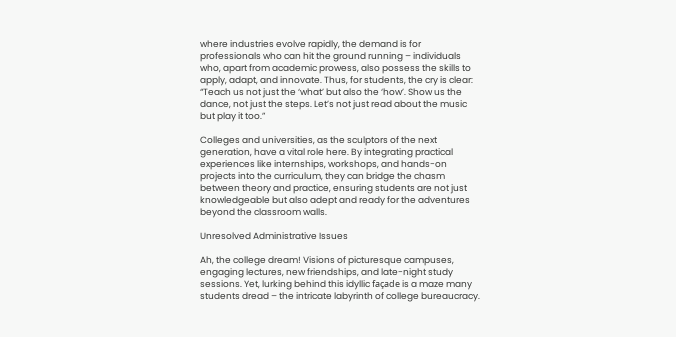where industries evolve rapidly, the demand is for professionals who can hit the ground running – individuals who, apart from academic prowess, also possess the skills to apply, adapt, and innovate. Thus, for students, the cry is clear: “Teach us not just the ‘what’ but also the ‘how’. Show us the dance, not just the steps. Let’s not just read about the music but play it too.”

Colleges and universities, as the sculptors of the next generation, have a vital role here. By integrating practical experiences like internships, workshops, and hands-on projects into the curriculum, they can bridge the chasm between theory and practice, ensuring students are not just knowledgeable but also adept and ready for the adventures beyond the classroom walls.

Unresolved Administrative Issues

Ah, the college dream! Visions of picturesque campuses, engaging lectures, new friendships, and late-night study sessions. Yet, lurking behind this idyllic façade is a maze many students dread – the intricate labyrinth of college bureaucracy.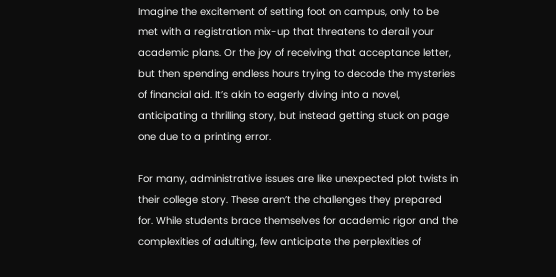Imagine the excitement of setting foot on campus, only to be met with a registration mix-up that threatens to derail your academic plans. Or the joy of receiving that acceptance letter, but then spending endless hours trying to decode the mysteries of financial aid. It’s akin to eagerly diving into a novel, anticipating a thrilling story, but instead getting stuck on page one due to a printing error.

For many, administrative issues are like unexpected plot twists in their college story. These aren’t the challenges they prepared for. While students brace themselves for academic rigor and the complexities of adulting, few anticipate the perplexities of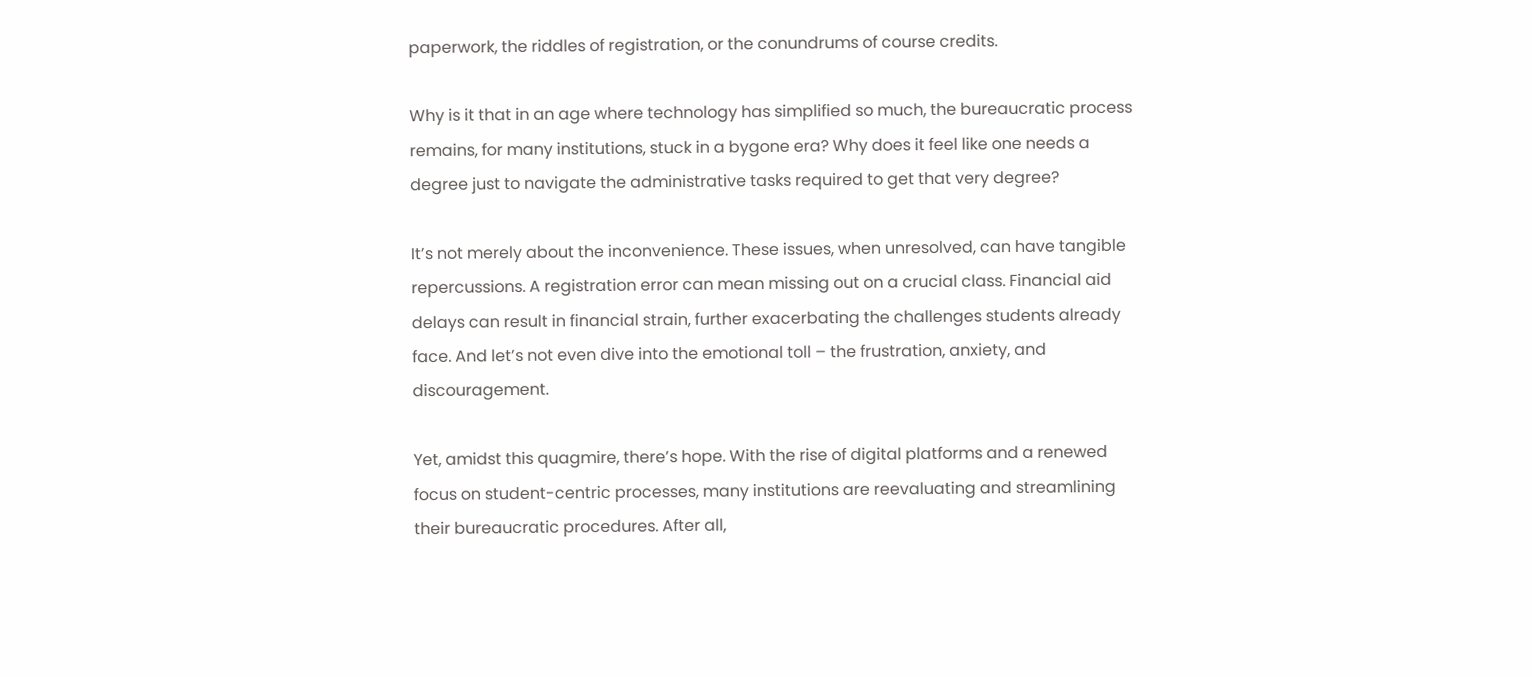paperwork, the riddles of registration, or the conundrums of course credits.

Why is it that in an age where technology has simplified so much, the bureaucratic process remains, for many institutions, stuck in a bygone era? Why does it feel like one needs a degree just to navigate the administrative tasks required to get that very degree?

It’s not merely about the inconvenience. These issues, when unresolved, can have tangible repercussions. A registration error can mean missing out on a crucial class. Financial aid delays can result in financial strain, further exacerbating the challenges students already face. And let’s not even dive into the emotional toll – the frustration, anxiety, and discouragement.

Yet, amidst this quagmire, there’s hope. With the rise of digital platforms and a renewed focus on student-centric processes, many institutions are reevaluating and streamlining their bureaucratic procedures. After all,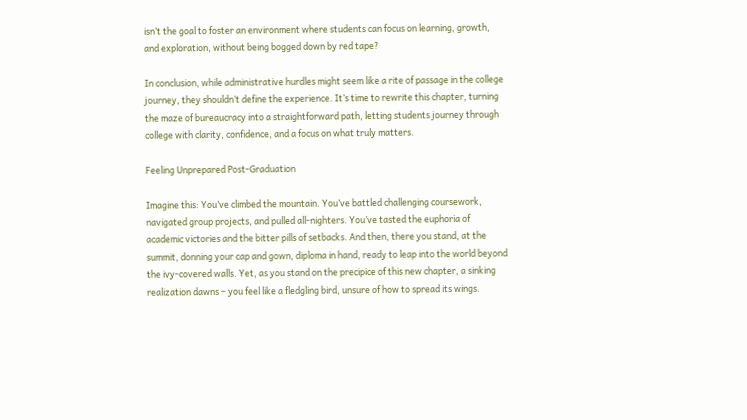isn’t the goal to foster an environment where students can focus on learning, growth, and exploration, without being bogged down by red tape?

In conclusion, while administrative hurdles might seem like a rite of passage in the college journey, they shouldn’t define the experience. It’s time to rewrite this chapter, turning the maze of bureaucracy into a straightforward path, letting students journey through college with clarity, confidence, and a focus on what truly matters.

Feeling Unprepared Post-Graduation

Imagine this: You’ve climbed the mountain. You’ve battled challenging coursework, navigated group projects, and pulled all-nighters. You’ve tasted the euphoria of academic victories and the bitter pills of setbacks. And then, there you stand, at the summit, donning your cap and gown, diploma in hand, ready to leap into the world beyond the ivy-covered walls. Yet, as you stand on the precipice of this new chapter, a sinking realization dawns – you feel like a fledgling bird, unsure of how to spread its wings.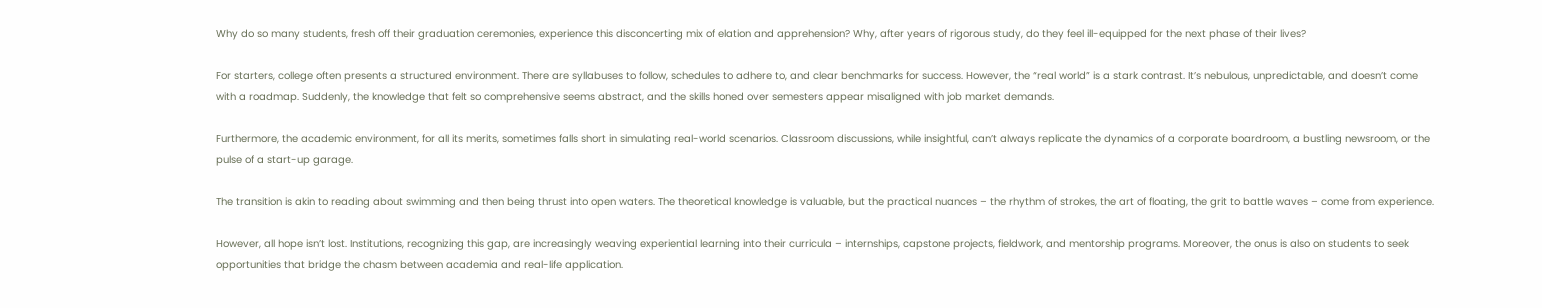Why do so many students, fresh off their graduation ceremonies, experience this disconcerting mix of elation and apprehension? Why, after years of rigorous study, do they feel ill-equipped for the next phase of their lives?

For starters, college often presents a structured environment. There are syllabuses to follow, schedules to adhere to, and clear benchmarks for success. However, the “real world” is a stark contrast. It’s nebulous, unpredictable, and doesn’t come with a roadmap. Suddenly, the knowledge that felt so comprehensive seems abstract, and the skills honed over semesters appear misaligned with job market demands.

Furthermore, the academic environment, for all its merits, sometimes falls short in simulating real-world scenarios. Classroom discussions, while insightful, can’t always replicate the dynamics of a corporate boardroom, a bustling newsroom, or the pulse of a start-up garage.

The transition is akin to reading about swimming and then being thrust into open waters. The theoretical knowledge is valuable, but the practical nuances – the rhythm of strokes, the art of floating, the grit to battle waves – come from experience.

However, all hope isn’t lost. Institutions, recognizing this gap, are increasingly weaving experiential learning into their curricula – internships, capstone projects, fieldwork, and mentorship programs. Moreover, the onus is also on students to seek opportunities that bridge the chasm between academia and real-life application.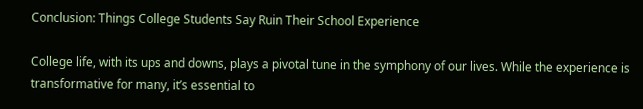Conclusion: Things College Students Say Ruin Their School Experience

College life, with its ups and downs, plays a pivotal tune in the symphony of our lives. While the experience is transformative for many, it’s essential to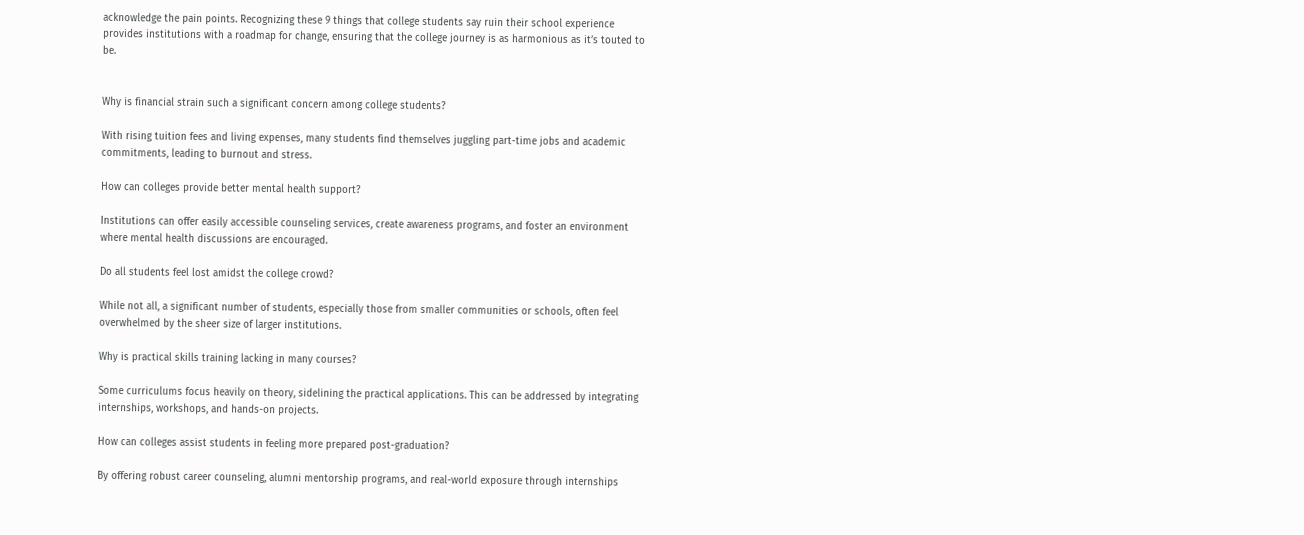acknowledge the pain points. Recognizing these 9 things that college students say ruin their school experience provides institutions with a roadmap for change, ensuring that the college journey is as harmonious as it’s touted to be.


Why is financial strain such a significant concern among college students?

With rising tuition fees and living expenses, many students find themselves juggling part-time jobs and academic commitments, leading to burnout and stress.

How can colleges provide better mental health support?

Institutions can offer easily accessible counseling services, create awareness programs, and foster an environment where mental health discussions are encouraged.

Do all students feel lost amidst the college crowd?

While not all, a significant number of students, especially those from smaller communities or schools, often feel overwhelmed by the sheer size of larger institutions.

Why is practical skills training lacking in many courses?

Some curriculums focus heavily on theory, sidelining the practical applications. This can be addressed by integrating internships, workshops, and hands-on projects.

How can colleges assist students in feeling more prepared post-graduation?

By offering robust career counseling, alumni mentorship programs, and real-world exposure through internships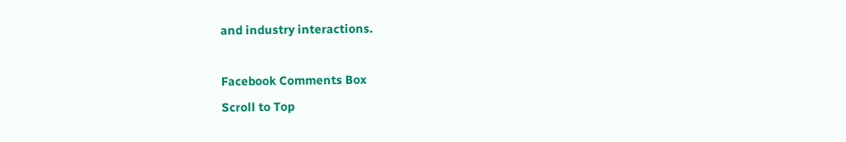and industry interactions.

Facebook Comments Box
Scroll to Top